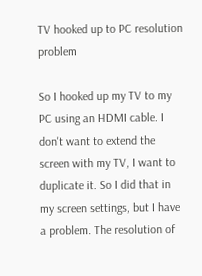TV hooked up to PC resolution problem

So I hooked up my TV to my PC using an HDMI cable. I don't want to extend the screen with my TV, I want to duplicate it. So I did that in my screen settings, but I have a problem. The resolution of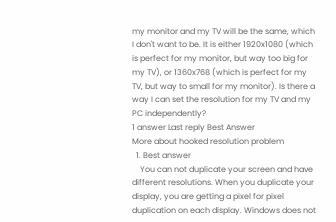my monitor and my TV will be the same, which I don't want to be. It is either 1920x1080 (which is perfect for my monitor, but way too big for my TV), or 1360x768 (which is perfect for my TV, but way to small for my monitor). Is there a way I can set the resolution for my TV and my PC independently?
1 answer Last reply Best Answer
More about hooked resolution problem
  1. Best answer
    You can not duplicate your screen and have different resolutions. When you duplicate your display, you are getting a pixel for pixel duplication on each display. Windows does not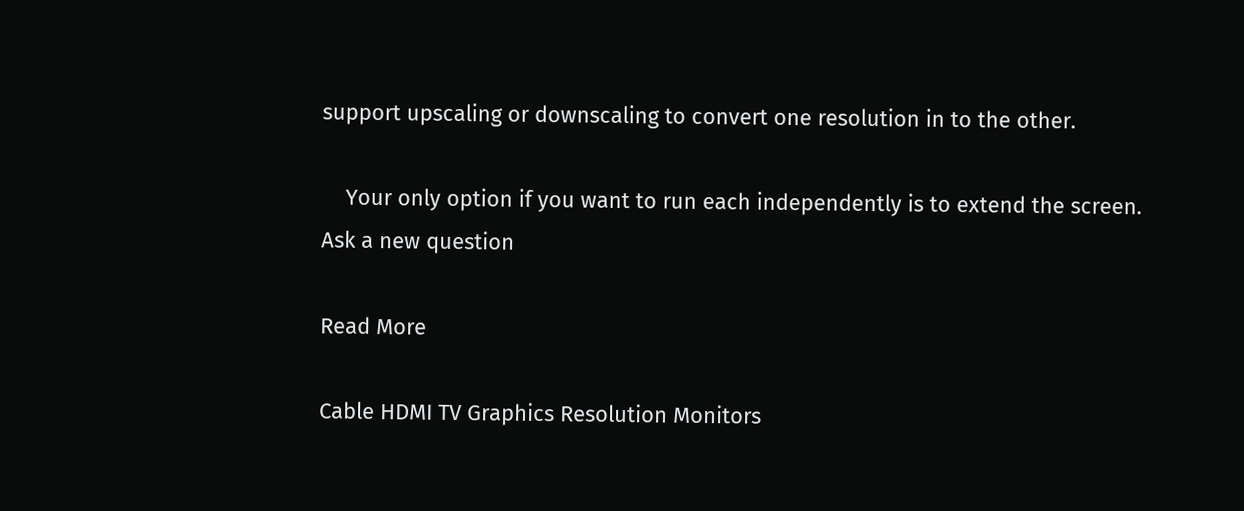support upscaling or downscaling to convert one resolution in to the other.

    Your only option if you want to run each independently is to extend the screen.
Ask a new question

Read More

Cable HDMI TV Graphics Resolution Monitors